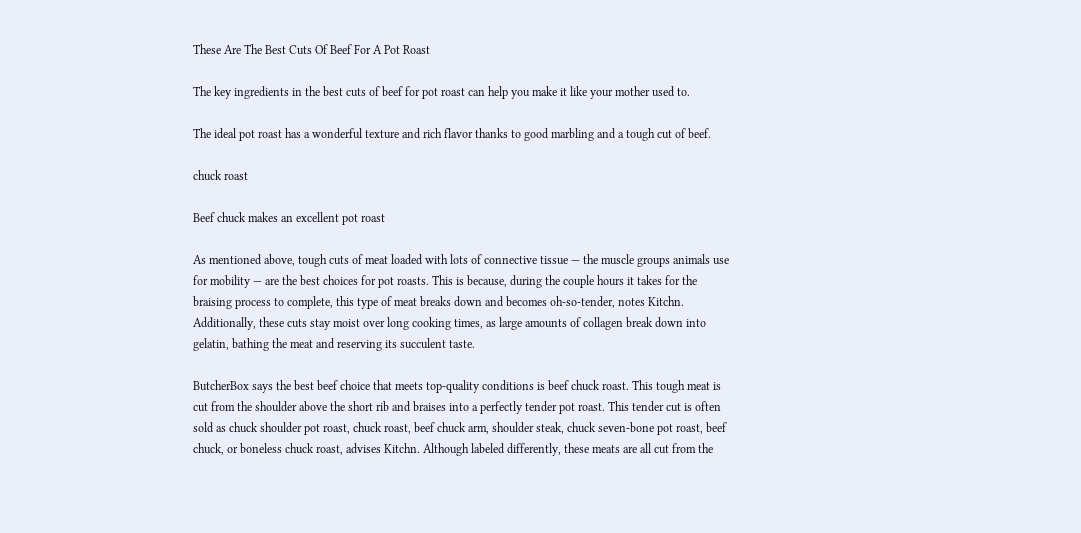These Are The Best Cuts Of Beef For A Pot Roast

The key ingredients in the best cuts of beef for pot roast can help you make it like your mother used to.

The ideal pot roast has a wonderful texture and rich flavor thanks to good marbling and a tough cut of beef.

chuck roast

Beef chuck makes an excellent pot roast

As mentioned above, tough cuts of meat loaded with lots of connective tissue — the muscle groups animals use for mobility — are the best choices for pot roasts. This is because, during the couple hours it takes for the braising process to complete, this type of meat breaks down and becomes oh-so-tender, notes Kitchn. Additionally, these cuts stay moist over long cooking times, as large amounts of collagen break down into gelatin, bathing the meat and reserving its succulent taste.

ButcherBox says the best beef choice that meets top-quality conditions is beef chuck roast. This tough meat is cut from the shoulder above the short rib and braises into a perfectly tender pot roast. This tender cut is often sold as chuck shoulder pot roast, chuck roast, beef chuck arm, shoulder steak, chuck seven-bone pot roast, beef chuck, or boneless chuck roast, advises Kitchn. Although labeled differently, these meats are all cut from the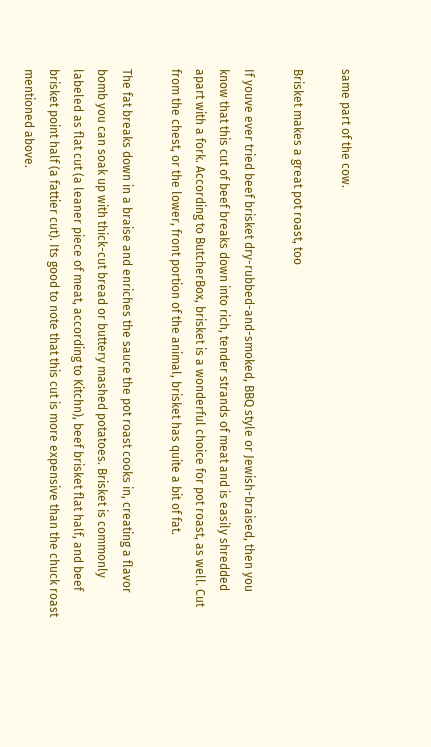same part of the cow.

Brisket makes a great pot roast, too

If youve ever tried beef brisket dry-rubbed-and-smoked, BBQ style or Jewish-braised, then you know that this cut of beef breaks down into rich, tender strands of meat and is easily shredded apart with a fork. According to ButcherBox, brisket is a wonderful choice for pot roast, as well. Cut from the chest, or the lower, front portion of the animal, brisket has quite a bit of fat.

The fat breaks down in a braise and enriches the sauce the pot roast cooks in, creating a flavor bomb you can soak up with thick-cut bread or buttery mashed potatoes. Brisket is commonly labeled as flat cut (a leaner piece of meat, according to Kitchn), beef brisket flat half, and beef brisket point half (a fattier cut). Its good to note that this cut is more expensive than the chuck roast mentioned above.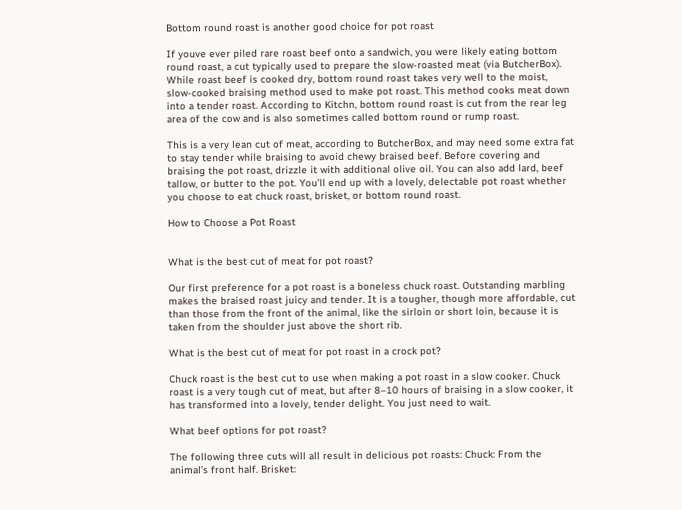Bottom round roast is another good choice for pot roast

If youve ever piled rare roast beef onto a sandwich, you were likely eating bottom round roast, a cut typically used to prepare the slow-roasted meat (via ButcherBox). While roast beef is cooked dry, bottom round roast takes very well to the moist, slow-cooked braising method used to make pot roast. This method cooks meat down into a tender roast. According to Kitchn, bottom round roast is cut from the rear leg area of the cow and is also sometimes called bottom round or rump roast.

This is a very lean cut of meat, according to ButcherBox, and may need some extra fat to stay tender while braising to avoid chewy braised beef. Before covering and braising the pot roast, drizzle it with additional olive oil. You can also add lard, beef tallow, or butter to the pot. You’ll end up with a lovely, delectable pot roast whether you choose to eat chuck roast, brisket, or bottom round roast.

How to Choose a Pot Roast


What is the best cut of meat for pot roast?

Our first preference for a pot roast is a boneless chuck roast. Outstanding marbling makes the braised roast juicy and tender. It is a tougher, though more affordable, cut than those from the front of the animal, like the sirloin or short loin, because it is taken from the shoulder just above the short rib.

What is the best cut of meat for pot roast in a crock pot?

Chuck roast is the best cut to use when making a pot roast in a slow cooker. Chuck roast is a very tough cut of meat, but after 8–10 hours of braising in a slow cooker, it has transformed into a lovely, tender delight. You just need to wait.

What beef options for pot roast?

The following three cuts will all result in delicious pot roasts: Chuck: From the animal’s front half. Brisket: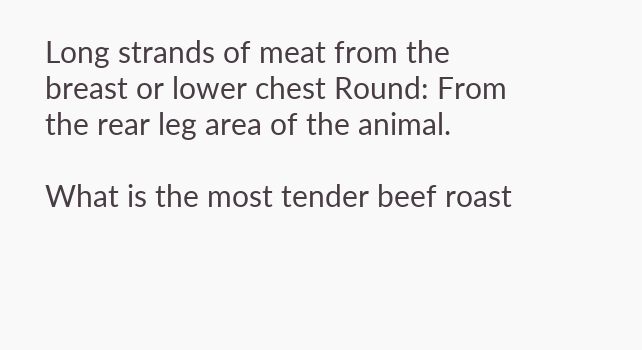Long strands of meat from the breast or lower chest Round: From the rear leg area of the animal.

What is the most tender beef roast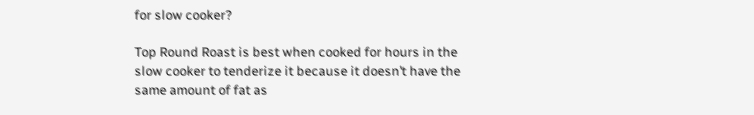for slow cooker?

Top Round Roast is best when cooked for hours in the slow cooker to tenderize it because it doesn’t have the same amount of fat as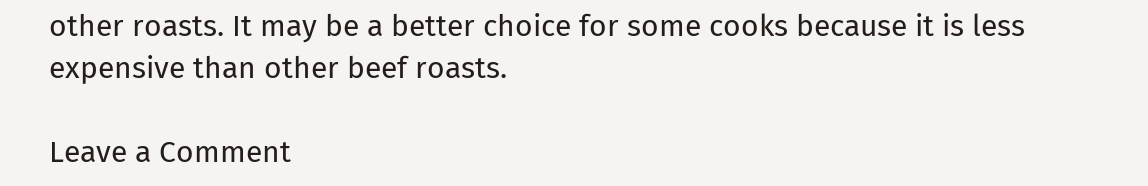other roasts. It may be a better choice for some cooks because it is less expensive than other beef roasts.

Leave a Comment